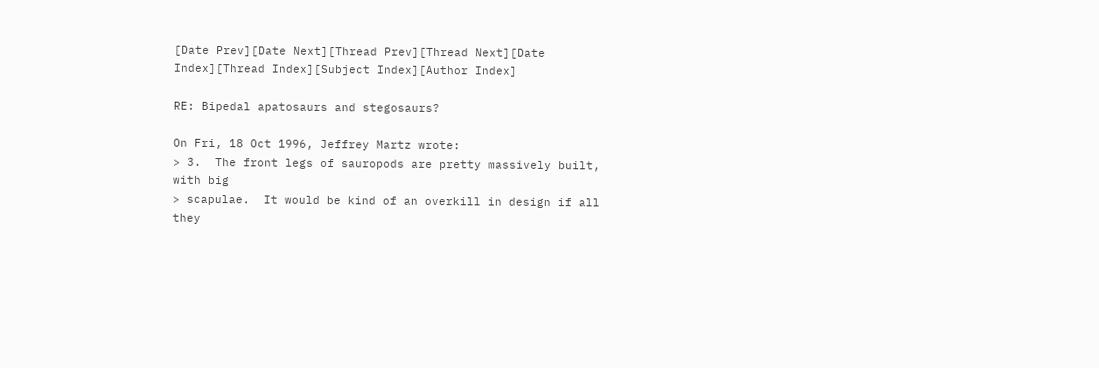[Date Prev][Date Next][Thread Prev][Thread Next][Date Index][Thread Index][Subject Index][Author Index]

RE: Bipedal apatosaurs and stegosaurs?

On Fri, 18 Oct 1996, Jeffrey Martz wrote:
> 3.  The front legs of sauropods are pretty massively built, with big
> scapulae.  It would be kind of an overkill in design if all they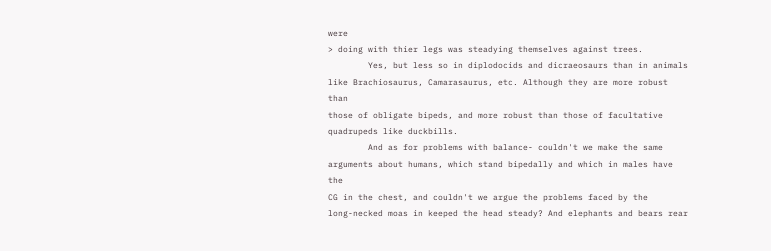were
> doing with thier legs was steadying themselves against trees.
        Yes, but less so in diplodocids and dicraeosaurs than in animals
like Brachiosaurus, Camarasaurus, etc. Although they are more robust than
those of obligate bipeds, and more robust than those of facultative
quadrupeds like duckbills.
        And as for problems with balance- couldn't we make the same
arguments about humans, which stand bipedally and which in males have the
CG in the chest, and couldn't we argue the problems faced by the
long-necked moas in keeped the head steady? And elephants and bears rear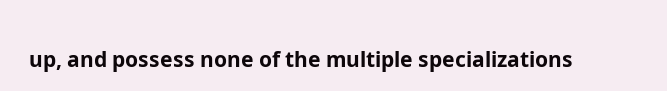up, and possess none of the multiple specializations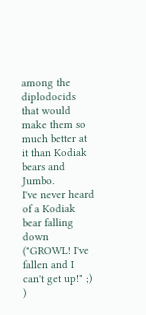among the diplodocids
that would make them so much better at it than Kodiak bears and Jumbo.
I've never heard of a Kodiak bear falling down ("GROWL! I've fallen and I
can't get up!" ;) )